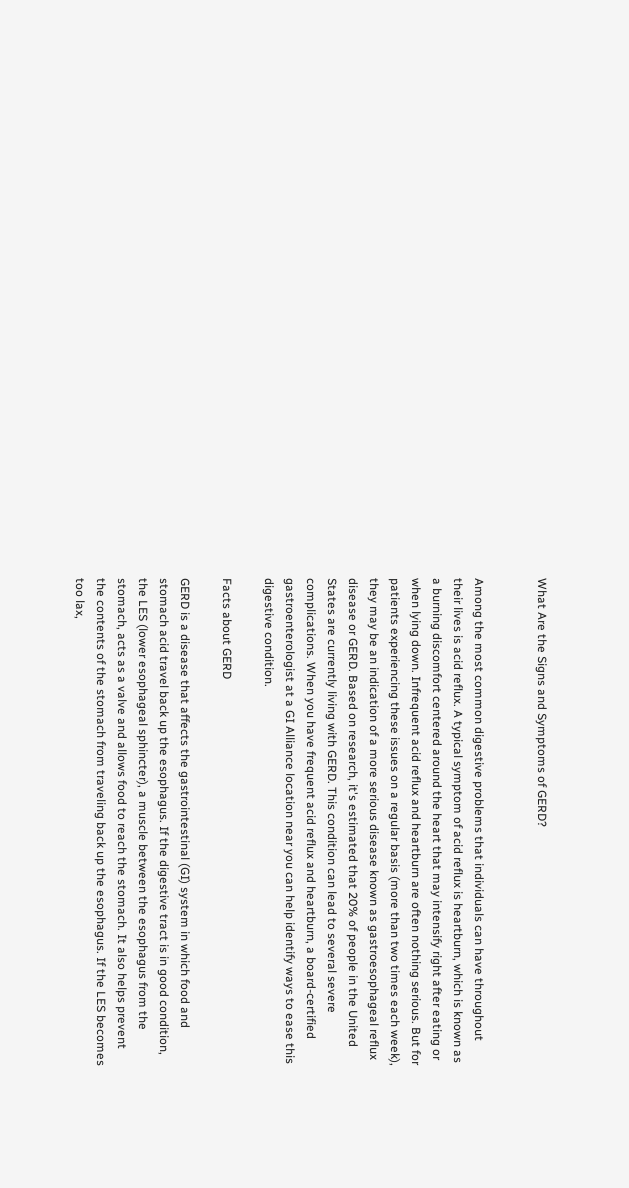What Are the Signs and Symptoms of GERD?


Among the most common digestive problems that individuals can have throughout their lives is acid reflux. A typical symptom of acid reflux is heartburn, which is known as a burning discomfort centered around the heart that may intensify right after eating or when lying down. Infrequent acid reflux and heartburn are often nothing serious. But for patients experiencing these issues on a regular basis (more than two times each week), they may be an indication of a more serious disease known as gastroesophageal reflux disease or GERD. Based on research, it's estimated that 20% of people in the United States are currently living with GERD. This condition can lead to several severe complications. When you have frequent acid reflux and heartburn, a board-certified gastroenterologist at a GI Alliance location near you can help identify ways to ease this digestive condition.

Facts about GERD

GERD is a disease that affects the gastrointestinal (GI) system in which food and stomach acid travel back up the esophagus. If the digestive tract is in good condition, the LES (lower esophageal sphincter), a muscle between the esophagus from the stomach, acts as a valve and allows food to reach the stomach. It also helps prevent the contents of the stomach from traveling back up the esophagus. If the LES becomes too lax,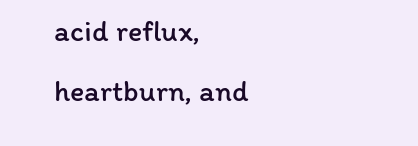acid reflux, heartburn, and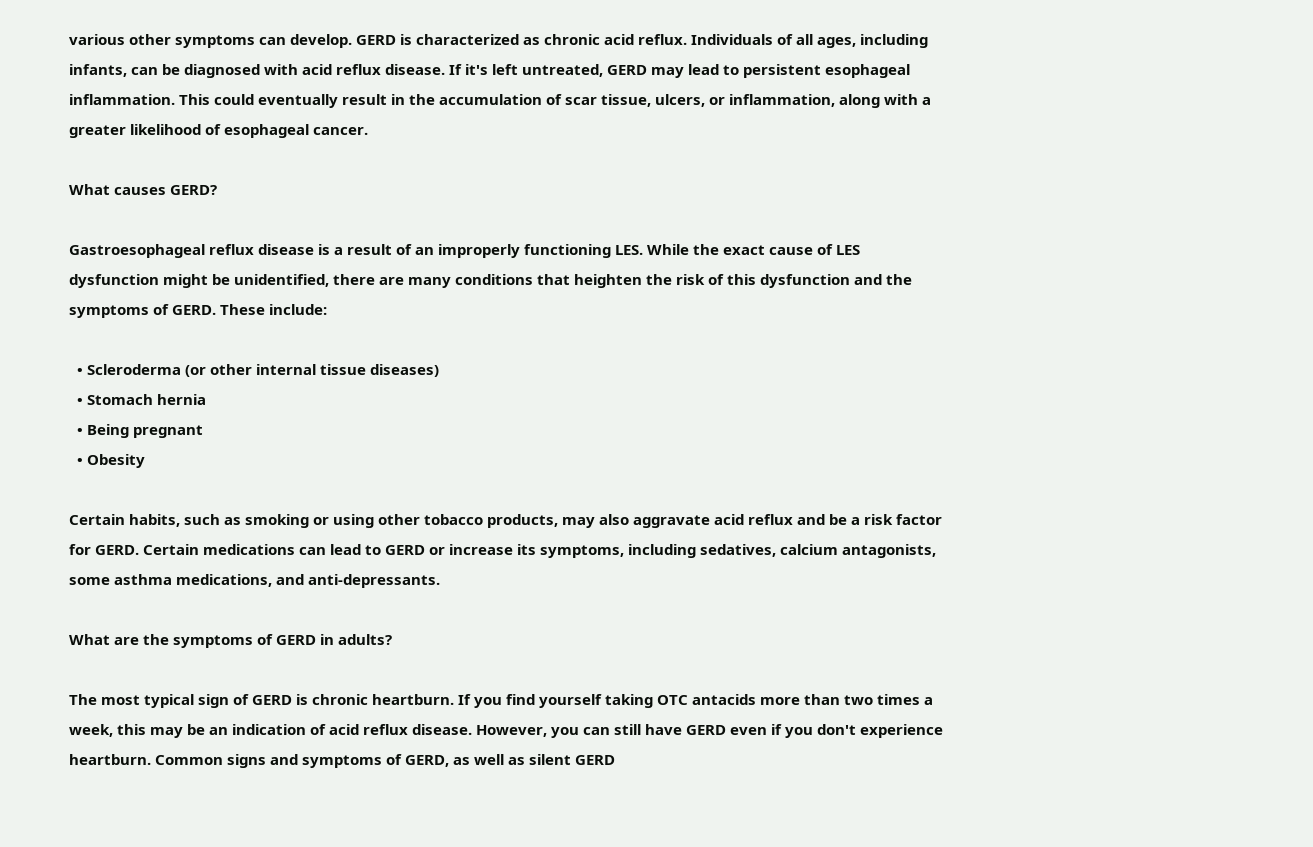various other symptoms can develop. GERD is characterized as chronic acid reflux. Individuals of all ages, including infants, can be diagnosed with acid reflux disease. If it's left untreated, GERD may lead to persistent esophageal inflammation. This could eventually result in the accumulation of scar tissue, ulcers, or inflammation, along with a greater likelihood of esophageal cancer.

What causes GERD?

Gastroesophageal reflux disease is a result of an improperly functioning LES. While the exact cause of LES dysfunction might be unidentified, there are many conditions that heighten the risk of this dysfunction and the symptoms of GERD. These include:

  • Scleroderma (or other internal tissue diseases)
  • Stomach hernia
  • Being pregnant
  • Obesity

Certain habits, such as smoking or using other tobacco products, may also aggravate acid reflux and be a risk factor for GERD. Certain medications can lead to GERD or increase its symptoms, including sedatives, calcium antagonists, some asthma medications, and anti-depressants.

What are the symptoms of GERD in adults?

The most typical sign of GERD is chronic heartburn. If you find yourself taking OTC antacids more than two times a week, this may be an indication of acid reflux disease. However, you can still have GERD even if you don't experience heartburn. Common signs and symptoms of GERD, as well as silent GERD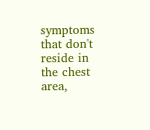symptoms that don't reside in the chest area,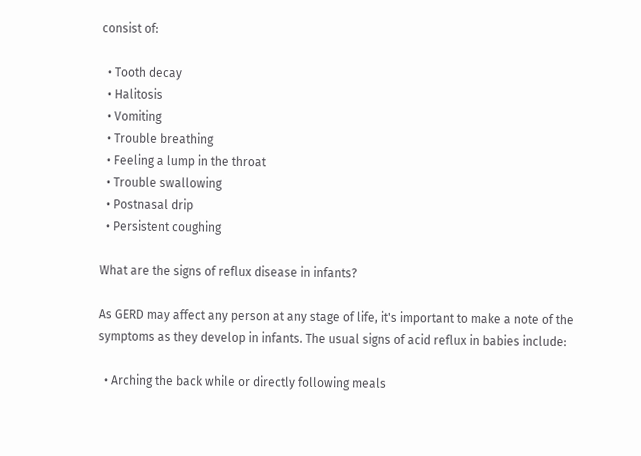consist of:

  • Tooth decay
  • Halitosis
  • Vomiting
  • Trouble breathing
  • Feeling a lump in the throat
  • Trouble swallowing
  • Postnasal drip
  • Persistent coughing

What are the signs of reflux disease in infants?

As GERD may affect any person at any stage of life, it's important to make a note of the symptoms as they develop in infants. The usual signs of acid reflux in babies include:

  • Arching the back while or directly following meals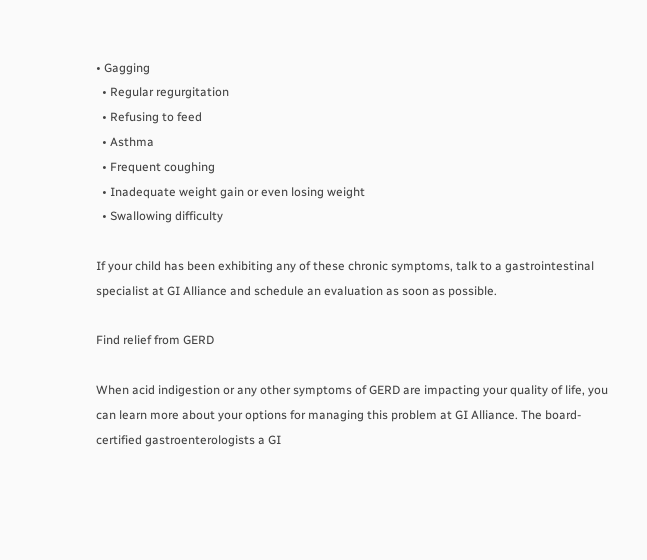• Gagging
  • Regular regurgitation
  • Refusing to feed
  • Asthma
  • Frequent coughing
  • Inadequate weight gain or even losing weight
  • Swallowing difficulty

If your child has been exhibiting any of these chronic symptoms, talk to a gastrointestinal specialist at GI Alliance and schedule an evaluation as soon as possible.

Find relief from GERD

When acid indigestion or any other symptoms of GERD are impacting your quality of life, you can learn more about your options for managing this problem at GI Alliance. The board-certified gastroenterologists a GI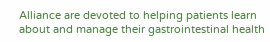Alliance are devoted to helping patients learn about and manage their gastrointestinal health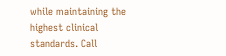while maintaining the highest clinical standards. Call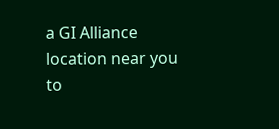a GI Alliance location near you to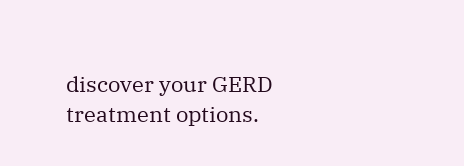discover your GERD treatment options.